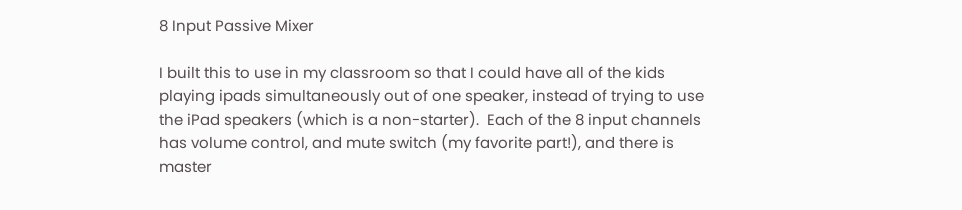8 Input Passive Mixer

I built this to use in my classroom so that I could have all of the kids playing ipads simultaneously out of one speaker, instead of trying to use the iPad speakers (which is a non-starter).  Each of the 8 input channels has volume control, and mute switch (my favorite part!), and there is master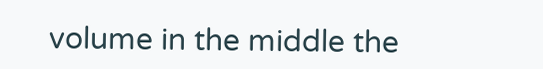volume in the middle the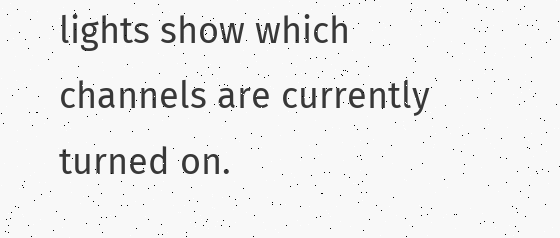lights show which channels are currently turned on.